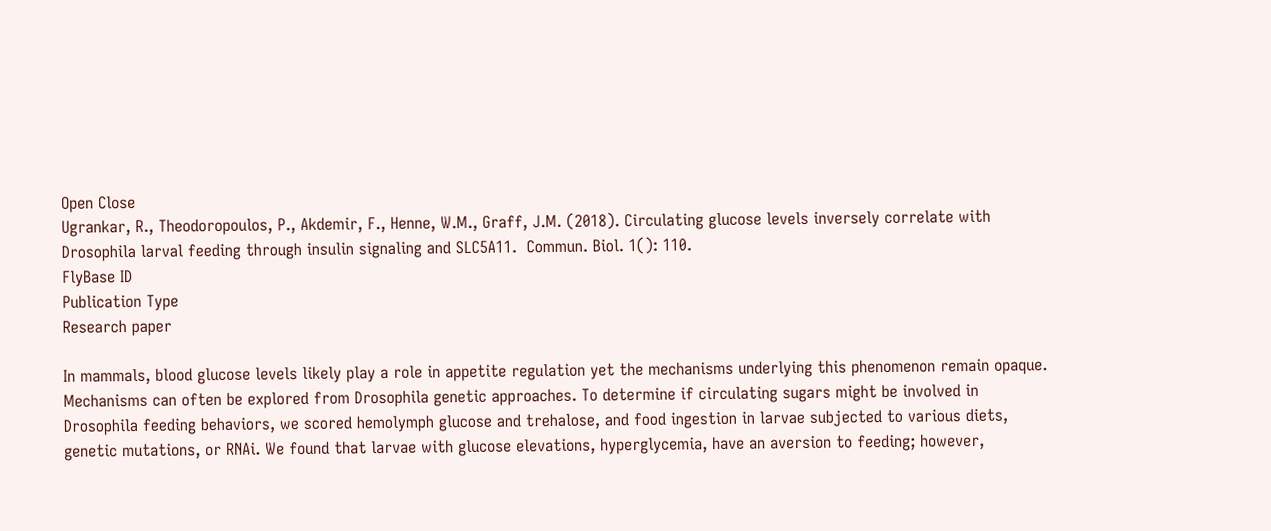Open Close
Ugrankar, R., Theodoropoulos, P., Akdemir, F., Henne, W.M., Graff, J.M. (2018). Circulating glucose levels inversely correlate with Drosophila larval feeding through insulin signaling and SLC5A11.  Commun. Biol. 1(): 110.
FlyBase ID
Publication Type
Research paper

In mammals, blood glucose levels likely play a role in appetite regulation yet the mechanisms underlying this phenomenon remain opaque. Mechanisms can often be explored from Drosophila genetic approaches. To determine if circulating sugars might be involved in Drosophila feeding behaviors, we scored hemolymph glucose and trehalose, and food ingestion in larvae subjected to various diets, genetic mutations, or RNAi. We found that larvae with glucose elevations, hyperglycemia, have an aversion to feeding; however,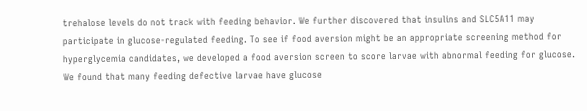trehalose levels do not track with feeding behavior. We further discovered that insulins and SLC5A11 may participate in glucose-regulated feeding. To see if food aversion might be an appropriate screening method for hyperglycemia candidates, we developed a food aversion screen to score larvae with abnormal feeding for glucose. We found that many feeding defective larvae have glucose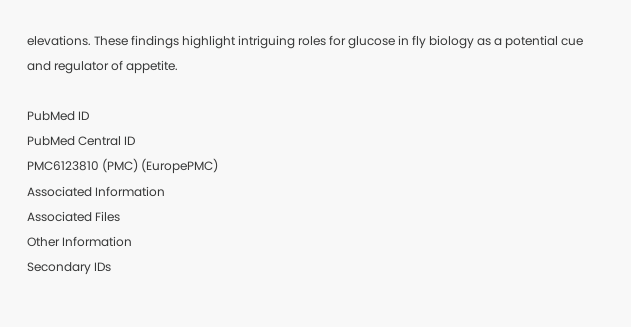elevations. These findings highlight intriguing roles for glucose in fly biology as a potential cue and regulator of appetite.

PubMed ID
PubMed Central ID
PMC6123810 (PMC) (EuropePMC)
Associated Information
Associated Files
Other Information
Secondary IDs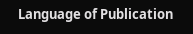Language of Publication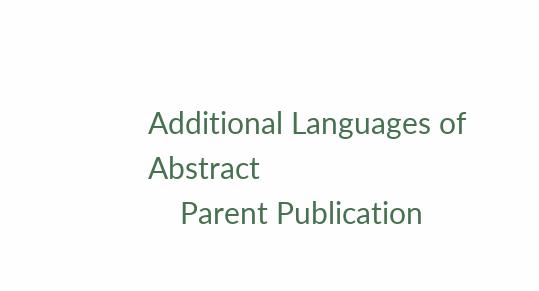Additional Languages of Abstract
    Parent Publication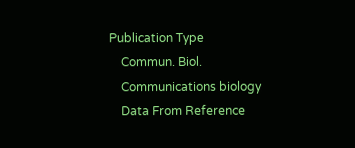Publication Type
    Commun. Biol.
    Communications biology
    Data From Reference